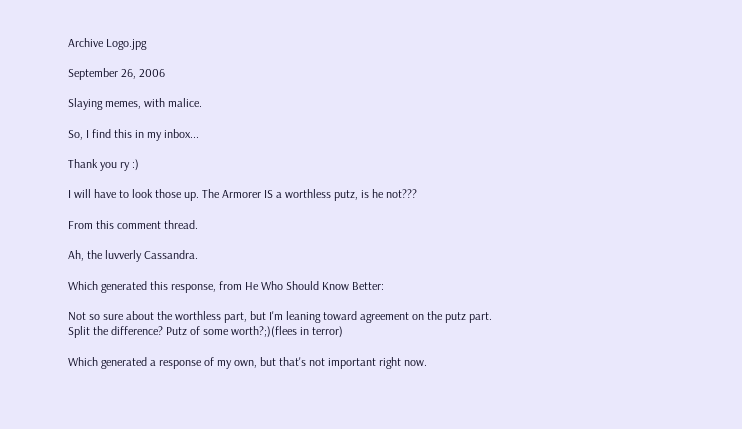Archive Logo.jpg

September 26, 2006

Slaying memes, with malice.

So, I find this in my inbox...

Thank you ry :)

I will have to look those up. The Armorer IS a worthless putz, is he not???

From this comment thread.

Ah, the luvverly Cassandra.

Which generated this response, from He Who Should Know Better:

Not so sure about the worthless part, but I'm leaning toward agreement on the putz part. Split the difference? Putz of some worth?;)(flees in terror)

Which generated a response of my own, but that's not important right now.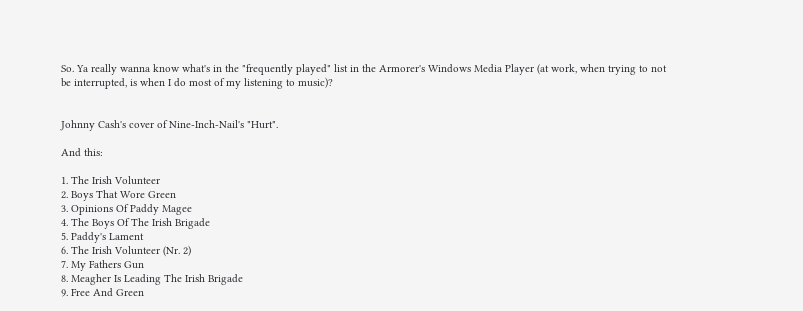So. Ya really wanna know what's in the "frequently played" list in the Armorer's Windows Media Player (at work, when trying to not be interrupted, is when I do most of my listening to music)?


Johnny Cash's cover of Nine-Inch-Nail's "Hurt".

And this:

1. The Irish Volunteer
2. Boys That Wore Green
3. Opinions Of Paddy Magee
4. The Boys Of The Irish Brigade
5. Paddy's Lament
6. The Irish Volunteer (Nr. 2)
7. My Fathers Gun
8. Meagher Is Leading The Irish Brigade
9. Free And Green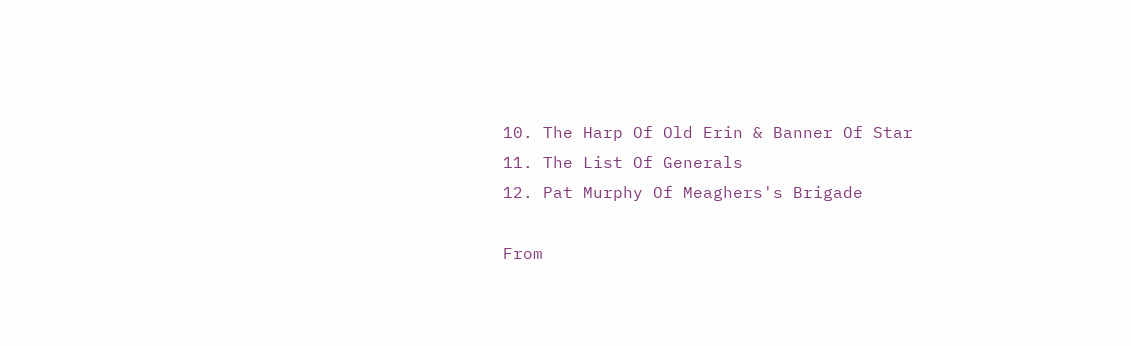10. The Harp Of Old Erin & Banner Of Star
11. The List Of Generals
12. Pat Murphy Of Meaghers's Brigade

From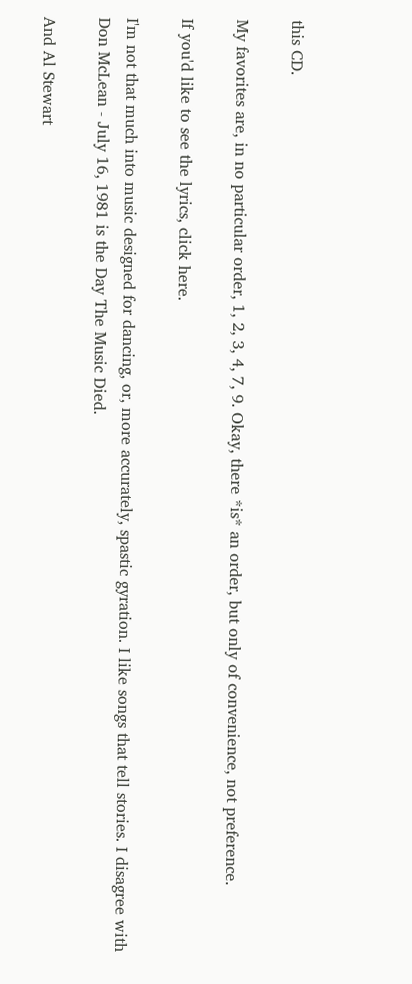this CD.

My favorites are, in no particular order, 1, 2, 3, 4, 7, 9. Okay, there *is* an order, but only of convenience, not preference.

If you'd like to see the lyrics, click here.

I'm not that much into music designed for dancing, or, more accurately, spastic gyration. I like songs that tell stories. I disagree with Don McLean - July 16, 1981 is the Day The Music Died.

And Al Stewart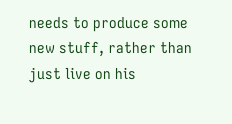needs to produce some new stuff, rather than just live on his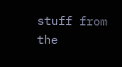stuff from the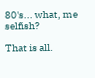80's... what, me selfish?

That is all.